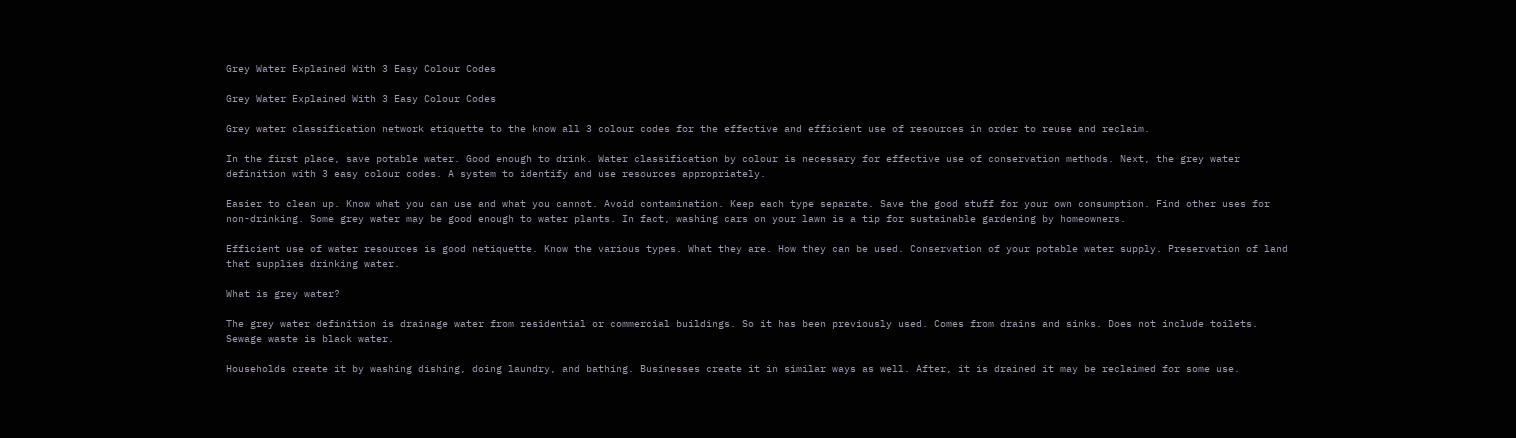Grey Water Explained With 3 Easy Colour Codes

Grey Water Explained With 3 Easy Colour Codes

Grey water classification network etiquette to the know all 3 colour codes for the effective and efficient use of resources in order to reuse and reclaim.

In the first place, save potable water. Good enough to drink. Water classification by colour is necessary for effective use of conservation methods. Next, the grey water definition with 3 easy colour codes. A system to identify and use resources appropriately.

Easier to clean up. Know what you can use and what you cannot. Avoid contamination. Keep each type separate. Save the good stuff for your own consumption. Find other uses for non-drinking. Some grey water may be good enough to water plants. In fact, washing cars on your lawn is a tip for sustainable gardening by homeowners.

Efficient use of water resources is good netiquette. Know the various types. What they are. How they can be used. Conservation of your potable water supply. Preservation of land that supplies drinking water.

What is grey water?

The grey water definition is drainage water from residential or commercial buildings. So it has been previously used. Comes from drains and sinks. Does not include toilets. Sewage waste is black water.

Households create it by washing dishing, doing laundry, and bathing. Businesses create it in similar ways as well. After, it is drained it may be reclaimed for some use.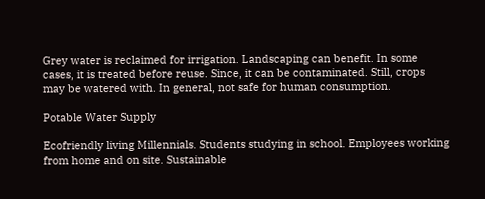Grey water is reclaimed for irrigation. Landscaping can benefit. In some cases, it is treated before reuse. Since, it can be contaminated. Still, crops may be watered with. In general, not safe for human consumption.

Potable Water Supply

Ecofriendly living Millennials. Students studying in school. Employees working from home and on site. Sustainable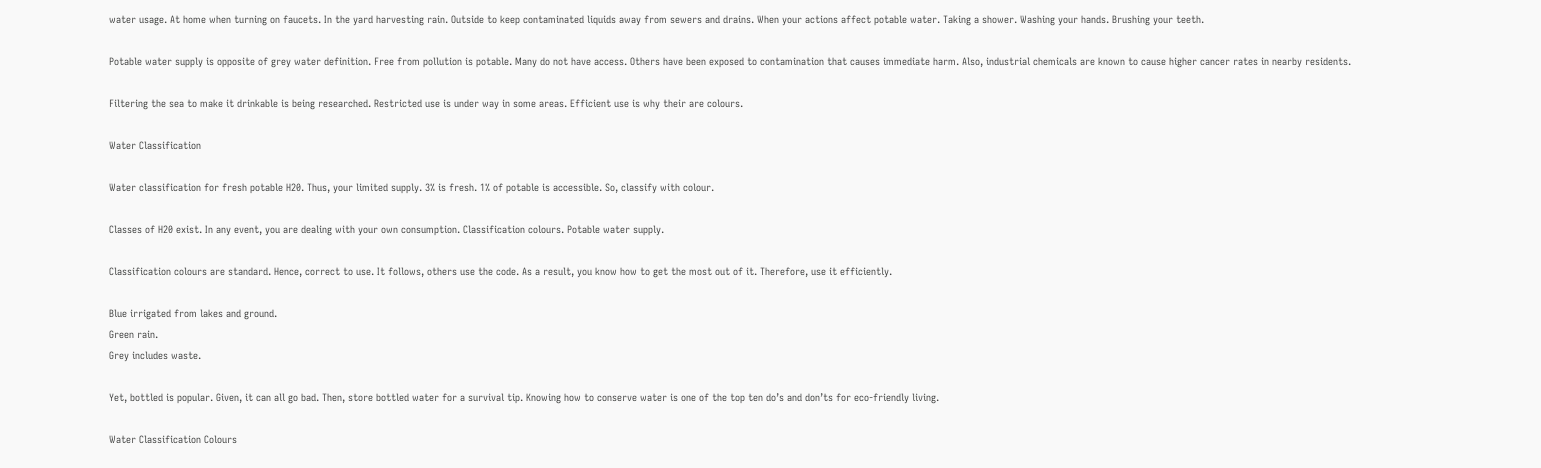water usage. At home when turning on faucets. In the yard harvesting rain. Outside to keep contaminated liquids away from sewers and drains. When your actions affect potable water. Taking a shower. Washing your hands. Brushing your teeth.

Potable water supply is opposite of grey water definition. Free from pollution is potable. Many do not have access. Others have been exposed to contamination that causes immediate harm. Also, industrial chemicals are known to cause higher cancer rates in nearby residents.

Filtering the sea to make it drinkable is being researched. Restricted use is under way in some areas. Efficient use is why their are colours.

Water Classification

Water classification for fresh potable H20. Thus, your limited supply. 3% is fresh. 1% of potable is accessible. So, classify with colour.

Classes of H20 exist. In any event, you are dealing with your own consumption. Classification colours. Potable water supply.

Classification colours are standard. Hence, correct to use. It follows, others use the code. As a result, you know how to get the most out of it. Therefore, use it efficiently.

Blue irrigated from lakes and ground.
Green rain.
Grey includes waste.

Yet, bottled is popular. Given, it can all go bad. Then, store bottled water for a survival tip. Knowing how to conserve water is one of the top ten do’s and don’ts for eco-friendly living.

Water Classification Colours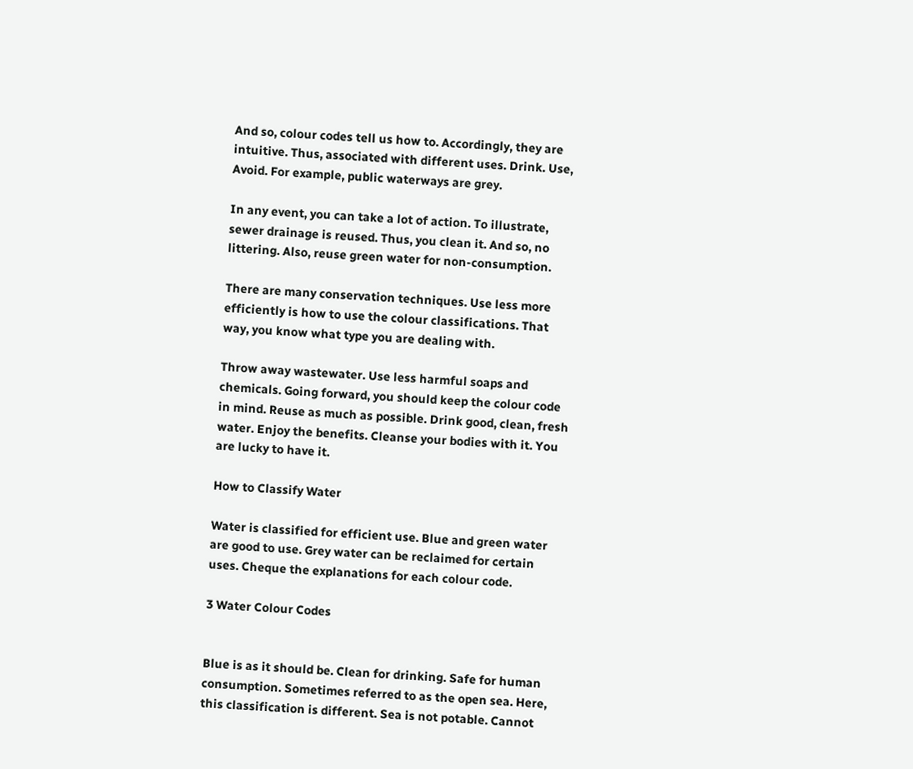And so, colour codes tell us how to. Accordingly, they are intuitive. Thus, associated with different uses. Drink. Use, Avoid. For example, public waterways are grey.

In any event, you can take a lot of action. To illustrate, sewer drainage is reused. Thus, you clean it. And so, no littering. Also, reuse green water for non-consumption.

There are many conservation techniques. Use less more efficiently is how to use the colour classifications. That way, you know what type you are dealing with.

Throw away wastewater. Use less harmful soaps and chemicals. Going forward, you should keep the colour code in mind. Reuse as much as possible. Drink good, clean, fresh water. Enjoy the benefits. Cleanse your bodies with it. You are lucky to have it.

How to Classify Water

Water is classified for efficient use. Blue and green water are good to use. Grey water can be reclaimed for certain uses. Cheque the explanations for each colour code.

3 Water Colour Codes


Blue is as it should be. Clean for drinking. Safe for human consumption. Sometimes referred to as the open sea. Here, this classification is different. Sea is not potable. Cannot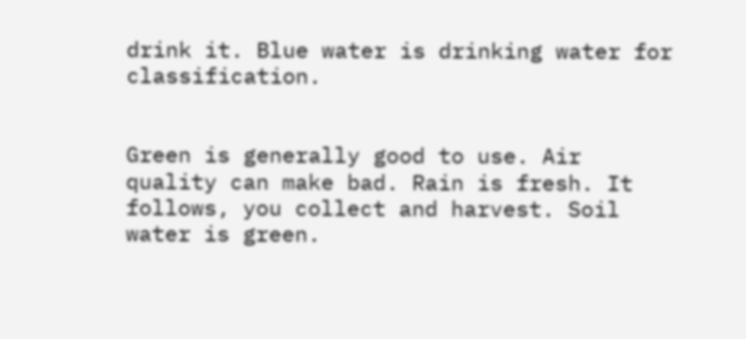drink it. Blue water is drinking water for classification.


Green is generally good to use. Air quality can make bad. Rain is fresh. It follows, you collect and harvest. Soil water is green.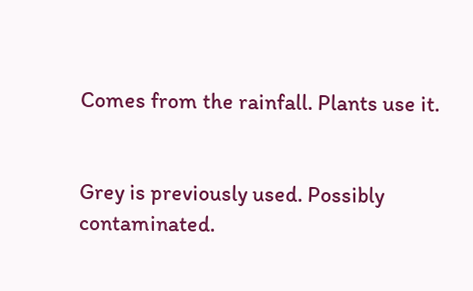Comes from the rainfall. Plants use it.


Grey is previously used. Possibly contaminated.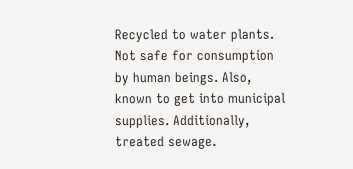Recycled to water plants. Not safe for consumption by human beings. Also, known to get into municipal supplies. Additionally, treated sewage.